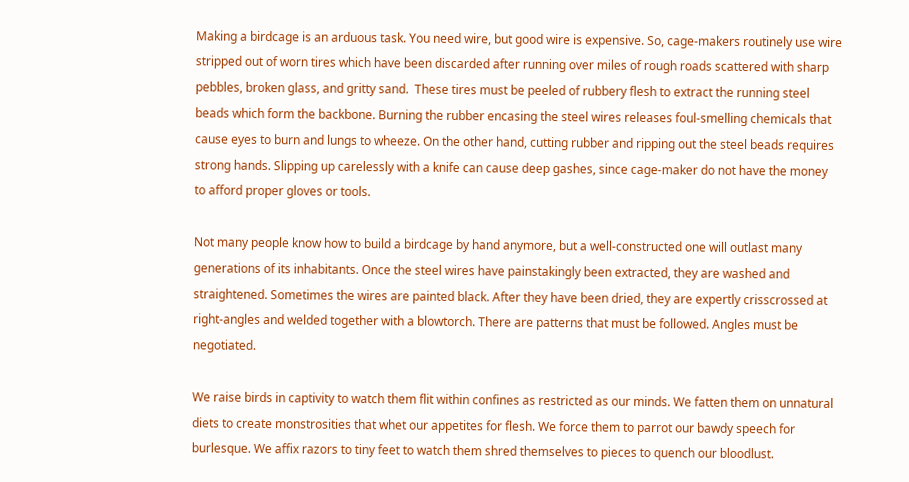Making a birdcage is an arduous task. You need wire, but good wire is expensive. So, cage-makers routinely use wire stripped out of worn tires which have been discarded after running over miles of rough roads scattered with sharp pebbles, broken glass, and gritty sand.  These tires must be peeled of rubbery flesh to extract the running steel beads which form the backbone. Burning the rubber encasing the steel wires releases foul-smelling chemicals that cause eyes to burn and lungs to wheeze. On the other hand, cutting rubber and ripping out the steel beads requires strong hands. Slipping up carelessly with a knife can cause deep gashes, since cage-maker do not have the money to afford proper gloves or tools.

Not many people know how to build a birdcage by hand anymore, but a well-constructed one will outlast many generations of its inhabitants. Once the steel wires have painstakingly been extracted, they are washed and straightened. Sometimes the wires are painted black. After they have been dried, they are expertly crisscrossed at right-angles and welded together with a blowtorch. There are patterns that must be followed. Angles must be negotiated.

We raise birds in captivity to watch them flit within confines as restricted as our minds. We fatten them on unnatural diets to create monstrosities that whet our appetites for flesh. We force them to parrot our bawdy speech for burlesque. We affix razors to tiny feet to watch them shred themselves to pieces to quench our bloodlust.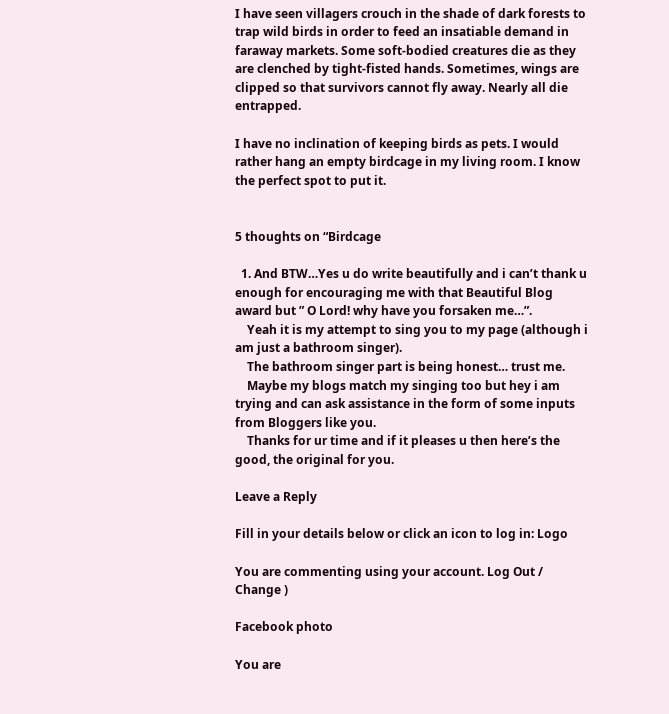I have seen villagers crouch in the shade of dark forests to trap wild birds in order to feed an insatiable demand in faraway markets. Some soft-bodied creatures die as they are clenched by tight-fisted hands. Sometimes, wings are clipped so that survivors cannot fly away. Nearly all die entrapped.

I have no inclination of keeping birds as pets. I would rather hang an empty birdcage in my living room. I know the perfect spot to put it.


5 thoughts on “Birdcage

  1. And BTW…Yes u do write beautifully and i can’t thank u enough for encouraging me with that Beautiful Blog award but ” O Lord! why have you forsaken me…”.
    Yeah it is my attempt to sing you to my page (although i am just a bathroom singer).
    The bathroom singer part is being honest… trust me.
    Maybe my blogs match my singing too but hey i am trying and can ask assistance in the form of some inputs from Bloggers like you.
    Thanks for ur time and if it pleases u then here’s the good, the original for you.

Leave a Reply

Fill in your details below or click an icon to log in: Logo

You are commenting using your account. Log Out /  Change )

Facebook photo

You are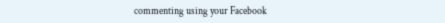commenting using your Facebook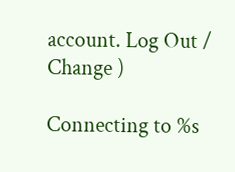account. Log Out /  Change )

Connecting to %s